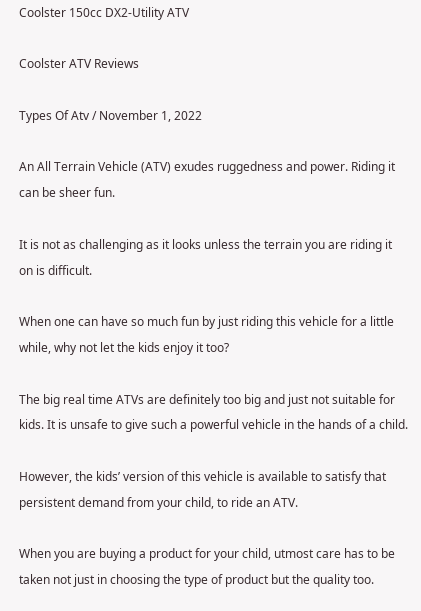Coolster 150cc DX2-Utility ATV

Coolster ATV Reviews

Types Of Atv / November 1, 2022

An All Terrain Vehicle (ATV) exudes ruggedness and power. Riding it can be sheer fun.

It is not as challenging as it looks unless the terrain you are riding it on is difficult.

When one can have so much fun by just riding this vehicle for a little while, why not let the kids enjoy it too?

The big real time ATVs are definitely too big and just not suitable for kids. It is unsafe to give such a powerful vehicle in the hands of a child.

However, the kids’ version of this vehicle is available to satisfy that persistent demand from your child, to ride an ATV.

When you are buying a product for your child, utmost care has to be taken not just in choosing the type of product but the quality too.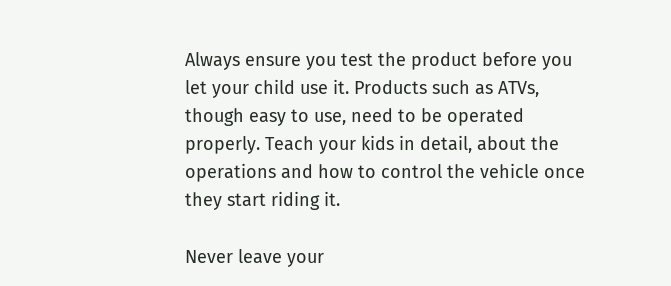Always ensure you test the product before you let your child use it. Products such as ATVs, though easy to use, need to be operated properly. Teach your kids in detail, about the operations and how to control the vehicle once they start riding it.

Never leave your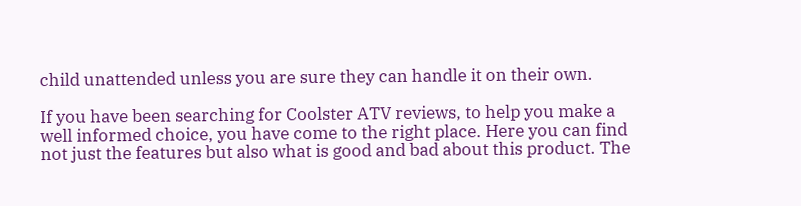child unattended unless you are sure they can handle it on their own.

If you have been searching for Coolster ATV reviews, to help you make a well informed choice, you have come to the right place. Here you can find not just the features but also what is good and bad about this product. The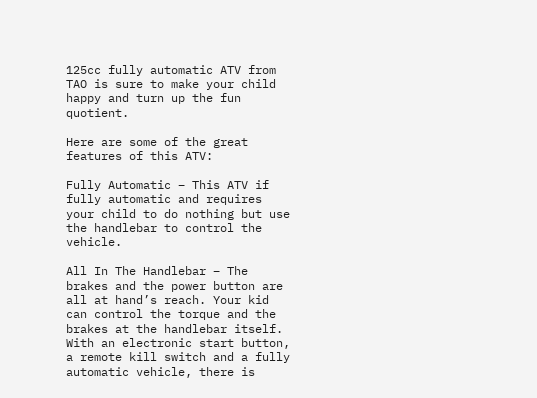125cc fully automatic ATV from TAO is sure to make your child happy and turn up the fun quotient.

Here are some of the great features of this ATV:

Fully Automatic – This ATV if fully automatic and requires your child to do nothing but use the handlebar to control the vehicle.

All In The Handlebar – The brakes and the power button are all at hand’s reach. Your kid can control the torque and the brakes at the handlebar itself. With an electronic start button, a remote kill switch and a fully automatic vehicle, there is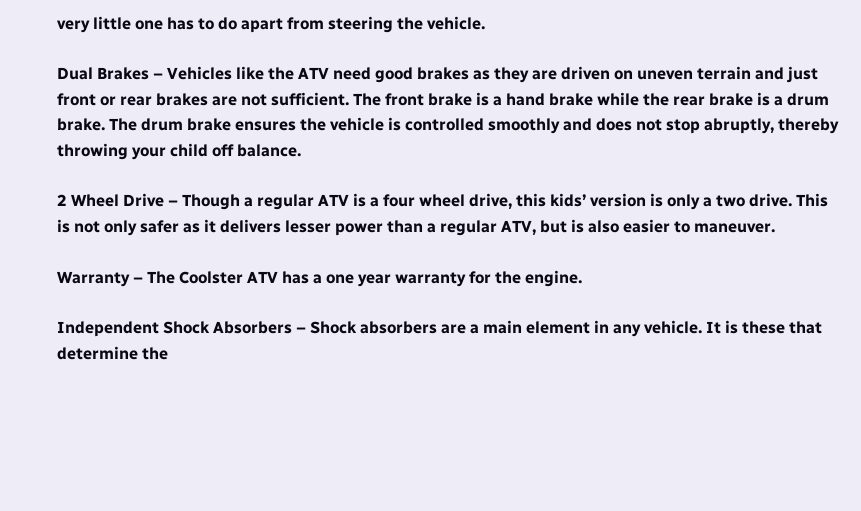very little one has to do apart from steering the vehicle.

Dual Brakes – Vehicles like the ATV need good brakes as they are driven on uneven terrain and just front or rear brakes are not sufficient. The front brake is a hand brake while the rear brake is a drum brake. The drum brake ensures the vehicle is controlled smoothly and does not stop abruptly, thereby throwing your child off balance.

2 Wheel Drive – Though a regular ATV is a four wheel drive, this kids’ version is only a two drive. This is not only safer as it delivers lesser power than a regular ATV, but is also easier to maneuver.

Warranty – The Coolster ATV has a one year warranty for the engine.

Independent Shock Absorbers – Shock absorbers are a main element in any vehicle. It is these that determine the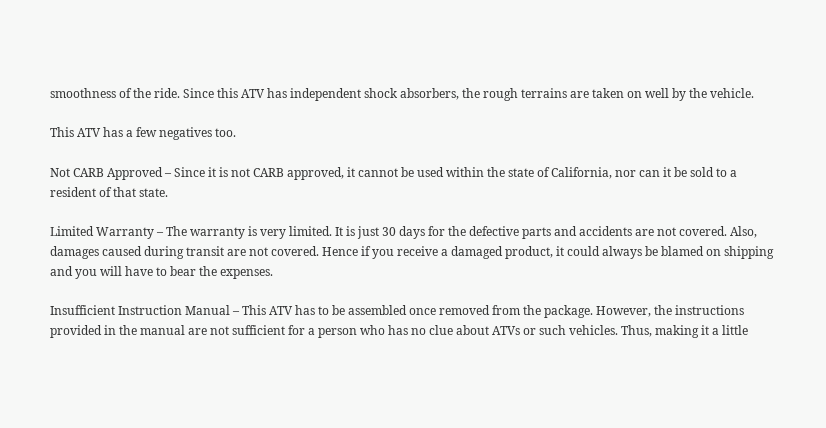smoothness of the ride. Since this ATV has independent shock absorbers, the rough terrains are taken on well by the vehicle.

This ATV has a few negatives too.

Not CARB Approved – Since it is not CARB approved, it cannot be used within the state of California, nor can it be sold to a resident of that state.

Limited Warranty – The warranty is very limited. It is just 30 days for the defective parts and accidents are not covered. Also, damages caused during transit are not covered. Hence if you receive a damaged product, it could always be blamed on shipping and you will have to bear the expenses.

Insufficient Instruction Manual – This ATV has to be assembled once removed from the package. However, the instructions provided in the manual are not sufficient for a person who has no clue about ATVs or such vehicles. Thus, making it a little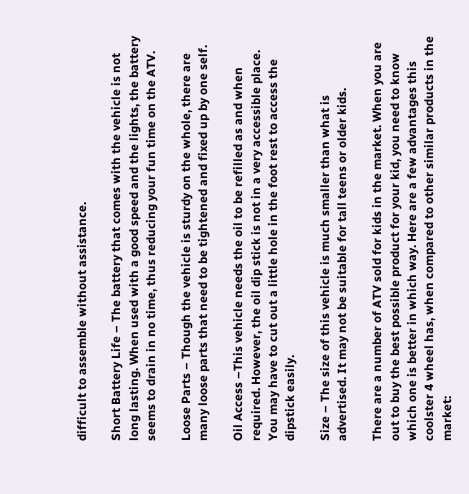difficult to assemble without assistance.

Short Battery Life – The battery that comes with the vehicle is not long lasting. When used with a good speed and the lights, the battery seems to drain in no time, thus reducing your fun time on the ATV.

Loose Parts – Though the vehicle is sturdy on the whole, there are many loose parts that need to be tightened and fixed up by one self.

Oil Access –This vehicle needs the oil to be refilled as and when required. However, the oil dip stick is not in a very accessible place. You may have to cut out a little hole in the foot rest to access the dipstick easily.

Size – The size of this vehicle is much smaller than what is advertised. It may not be suitable for tall teens or older kids.

There are a number of ATV sold for kids in the market. When you are out to buy the best possible product for your kid, you need to know which one is better in which way. Here are a few advantages this coolster 4 wheel has, when compared to other similar products in the market: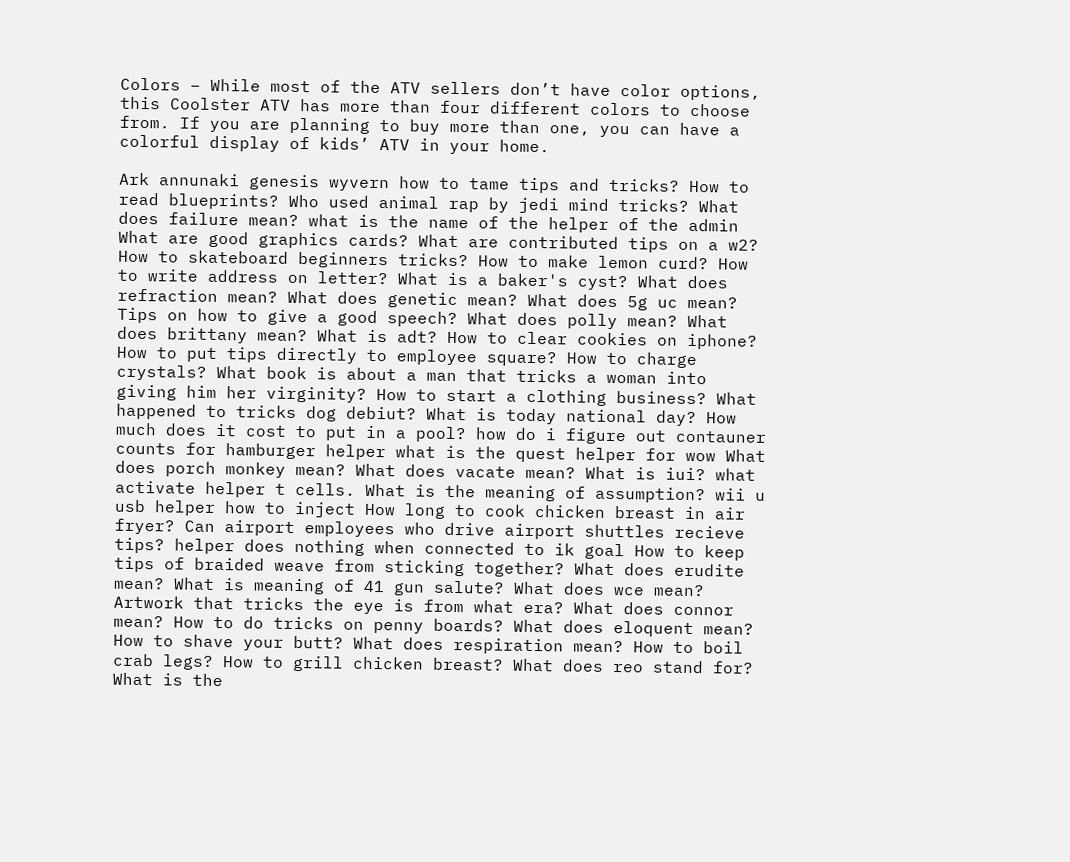Colors – While most of the ATV sellers don’t have color options, this Coolster ATV has more than four different colors to choose from. If you are planning to buy more than one, you can have a colorful display of kids’ ATV in your home.

Ark annunaki genesis wyvern how to tame tips and tricks? How to read blueprints? Who used animal rap by jedi mind tricks? What does failure mean? what is the name of the helper of the admin What are good graphics cards? What are contributed tips on a w2? How to skateboard beginners tricks? How to make lemon curd? How to write address on letter? What is a baker's cyst? What does refraction mean? What does genetic mean? What does 5g uc mean? Tips on how to give a good speech? What does polly mean? What does brittany mean? What is adt? How to clear cookies on iphone? How to put tips directly to employee square? How to charge crystals? What book is about a man that tricks a woman into giving him her virginity? How to start a clothing business? What happened to tricks dog debiut? What is today national day? How much does it cost to put in a pool? how do i figure out contauner counts for hamburger helper what is the quest helper for wow What does porch monkey mean? What does vacate mean? What is iui? what activate helper t cells. What is the meaning of assumption? wii u usb helper how to inject How long to cook chicken breast in air fryer? Can airport employees who drive airport shuttles recieve tips? helper does nothing when connected to ik goal How to keep tips of braided weave from sticking together? What does erudite mean? What is meaning of 41 gun salute? What does wce mean? Artwork that tricks the eye is from what era? What does connor mean? How to do tricks on penny boards? What does eloquent mean? How to shave your butt? What does respiration mean? How to boil crab legs? How to grill chicken breast? What does reo stand for? What is the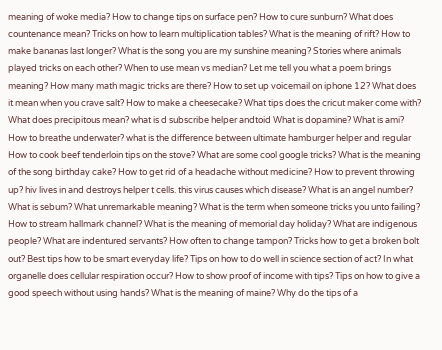meaning of woke media? How to change tips on surface pen? How to cure sunburn? What does countenance mean? Tricks on how to learn multiplication tables? What is the meaning of rift? How to make bananas last longer? What is the song you are my sunshine meaning? Stories where animals played tricks on each other? When to use mean vs median? Let me tell you what a poem brings meaning? How many math magic tricks are there? How to set up voicemail on iphone 12? What does it mean when you crave salt? How to make a cheesecake? What tips does the cricut maker come with? What does precipitous mean? what is d subscribe helper andtoid What is dopamine? What is ami? How to breathe underwater? what is the difference between ultimate hamburger helper and regular How to cook beef tenderloin tips on the stove? What are some cool google tricks? What is the meaning of the song birthday cake? How to get rid of a headache without medicine? How to prevent throwing up? hiv lives in and destroys helper t cells. this virus causes which disease? What is an angel number? What is sebum? What unremarkable meaning? What is the term when someone tricks you unto failing? How to stream hallmark channel? What is the meaning of memorial day holiday? What are indigenous people? What are indentured servants? How often to change tampon? Tricks how to get a broken bolt out? Best tips how to be smart everyday life? Tips on how to do well in science section of act? In what organelle does cellular respiration occur? How to show proof of income with tips? Tips on how to give a good speech without using hands? What is the meaning of maine? Why do the tips of a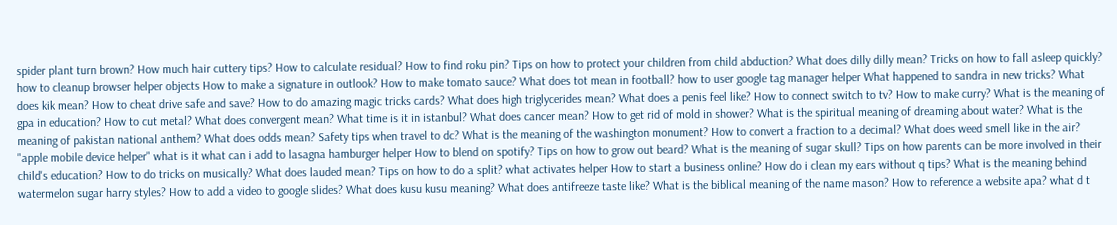spider plant turn brown? How much hair cuttery tips? How to calculate residual? How to find roku pin? Tips on how to protect your children from child abduction? What does dilly dilly mean? Tricks on how to fall asleep quickly? how to cleanup browser helper objects How to make a signature in outlook? How to make tomato sauce? What does tot mean in football? how to user google tag manager helper What happened to sandra in new tricks? What does kik mean? How to cheat drive safe and save? How to do amazing magic tricks cards? What does high triglycerides mean? What does a penis feel like? How to connect switch to tv? How to make curry? What is the meaning of gpa in education? How to cut metal? What does convergent mean? What time is it in istanbul? What does cancer mean? How to get rid of mold in shower? What is the spiritual meaning of dreaming about water? What is the meaning of pakistan national anthem? What does odds mean? Safety tips when travel to dc? What is the meaning of the washington monument? How to convert a fraction to a decimal? What does weed smell like in the air? "apple mobile device helper" what is it what can i add to lasagna hamburger helper How to blend on spotify? Tips on how to grow out beard? What is the meaning of sugar skull? Tips on how parents can be more involved in their child's education? How to do tricks on musically? What does lauded mean? Tips on how to do a split? what activates helper How to start a business online? How do i clean my ears without q tips? What is the meaning behind watermelon sugar harry styles? How to add a video to google slides? What does kusu kusu meaning? What does antifreeze taste like? What is the biblical meaning of the name mason? How to reference a website apa? what d t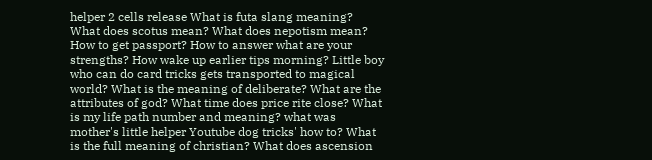helper 2 cells release What is futa slang meaning? What does scotus mean? What does nepotism mean? How to get passport? How to answer what are your strengths? How wake up earlier tips morning? Little boy who can do card tricks gets transported to magical world? What is the meaning of deliberate? What are the attributes of god? What time does price rite close? What is my life path number and meaning? what was mother's little helper Youtube dog tricks' how to? What is the full meaning of christian? What does ascension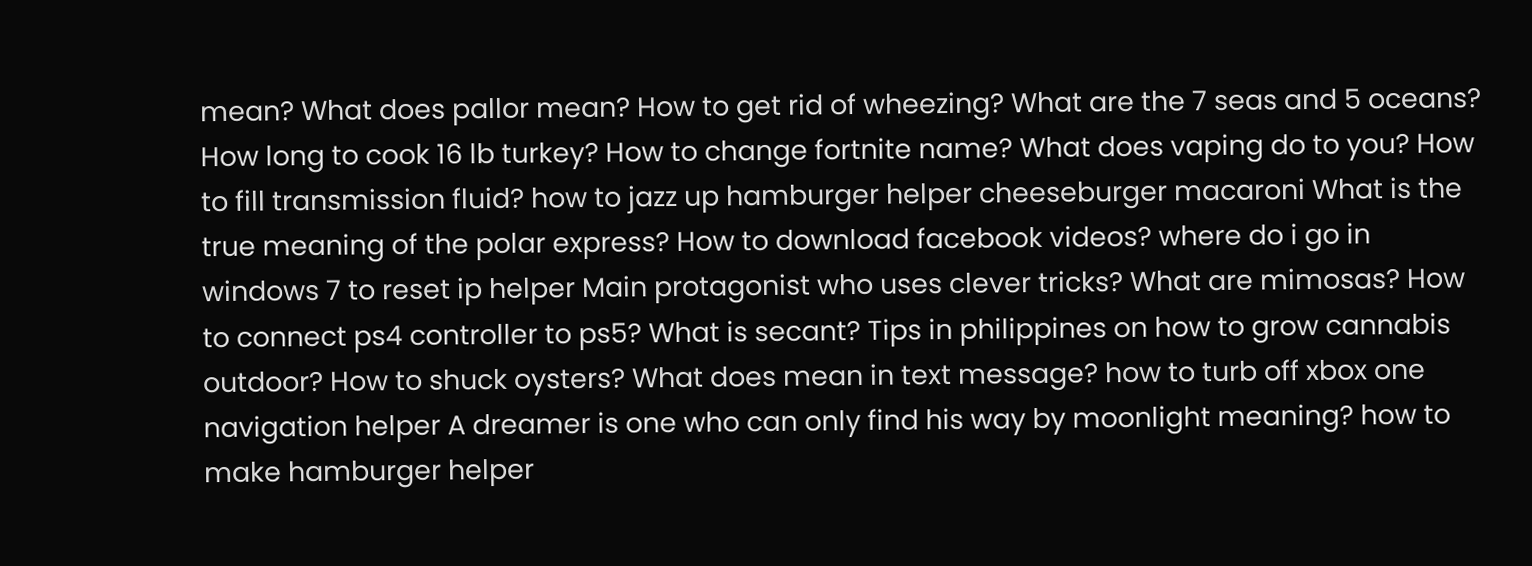mean? What does pallor mean? How to get rid of wheezing? What are the 7 seas and 5 oceans? How long to cook 16 lb turkey? How to change fortnite name? What does vaping do to you? How to fill transmission fluid? how to jazz up hamburger helper cheeseburger macaroni What is the true meaning of the polar express? How to download facebook videos? where do i go in windows 7 to reset ip helper Main protagonist who uses clever tricks? What are mimosas? How to connect ps4 controller to ps5? What is secant? Tips in philippines on how to grow cannabis outdoor? How to shuck oysters? What does mean in text message? how to turb off xbox one navigation helper A dreamer is one who can only find his way by moonlight meaning? how to make hamburger helper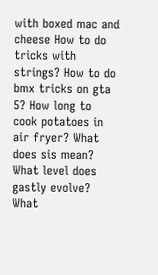with boxed mac and cheese How to do tricks with strings? How to do bmx tricks on gta 5? How long to cook potatoes in air fryer? What does sis mean? What level does gastly evolve? What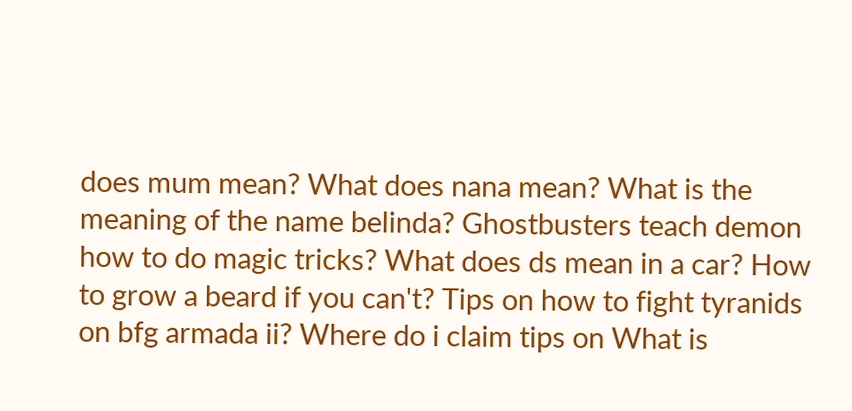does mum mean? What does nana mean? What is the meaning of the name belinda? Ghostbusters teach demon how to do magic tricks? What does ds mean in a car? How to grow a beard if you can't? Tips on how to fight tyranids on bfg armada ii? Where do i claim tips on What is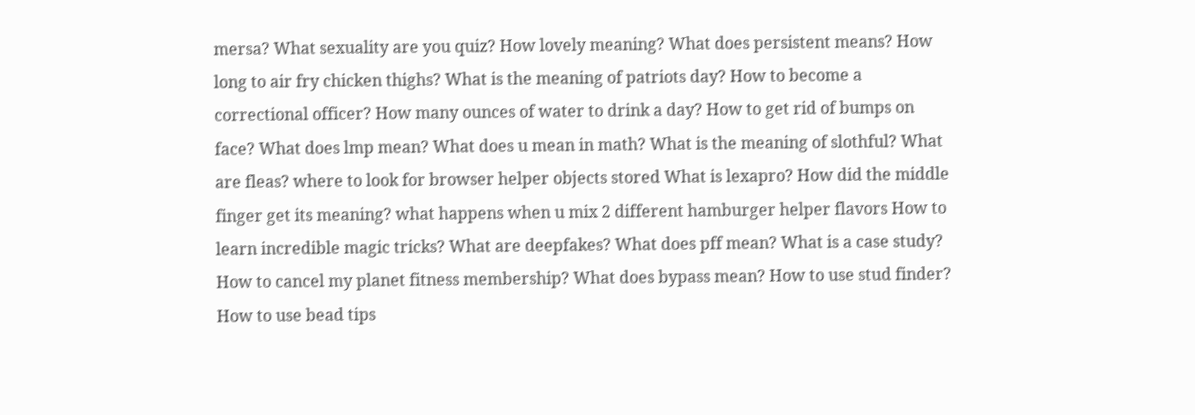mersa? What sexuality are you quiz? How lovely meaning? What does persistent means? How long to air fry chicken thighs? What is the meaning of patriots day? How to become a correctional officer? How many ounces of water to drink a day? How to get rid of bumps on face? What does lmp mean? What does u mean in math? What is the meaning of slothful? What are fleas? where to look for browser helper objects stored What is lexapro? How did the middle finger get its meaning? what happens when u mix 2 different hamburger helper flavors How to learn incredible magic tricks? What are deepfakes? What does pff mean? What is a case study? How to cancel my planet fitness membership? What does bypass mean? How to use stud finder? How to use bead tips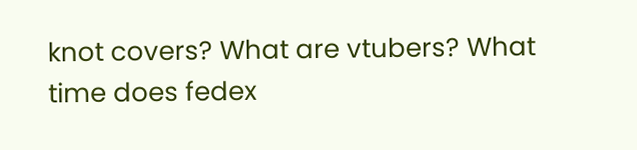knot covers? What are vtubers? What time does fedex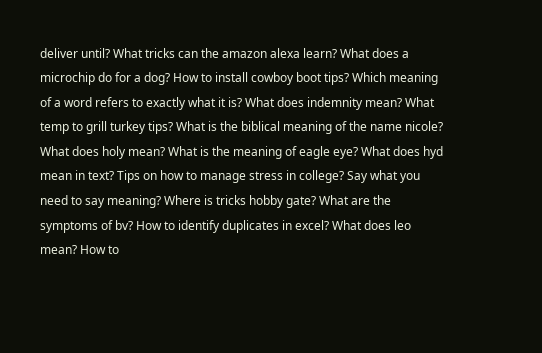deliver until? What tricks can the amazon alexa learn? What does a microchip do for a dog? How to install cowboy boot tips? Which meaning of a word refers to exactly what it is? What does indemnity mean? What temp to grill turkey tips? What is the biblical meaning of the name nicole? What does holy mean? What is the meaning of eagle eye? What does hyd mean in text? Tips on how to manage stress in college? Say what you need to say meaning? Where is tricks hobby gate? What are the symptoms of bv? How to identify duplicates in excel? What does leo mean? How to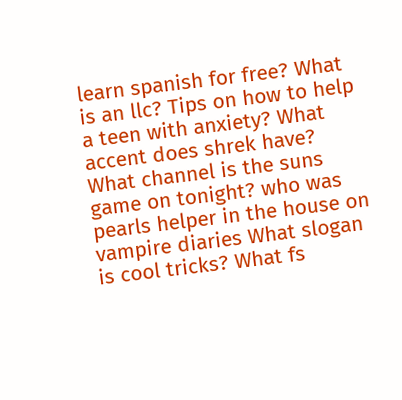learn spanish for free? What is an llc? Tips on how to help a teen with anxiety? What accent does shrek have? What channel is the suns game on tonight? who was pearls helper in the house on vampire diaries What slogan is cool tricks? What fs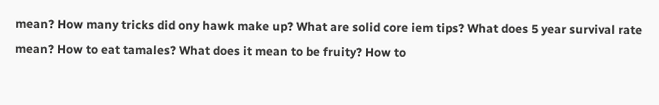mean? How many tricks did ony hawk make up? What are solid core iem tips? What does 5 year survival rate mean? How to eat tamales? What does it mean to be fruity? How to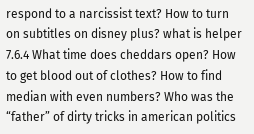respond to a narcissist text? How to turn on subtitles on disney plus? what is helper 7.6.4 What time does cheddars open? How to get blood out of clothes? How to find median with even numbers? Who was the “father” of dirty tricks in american politics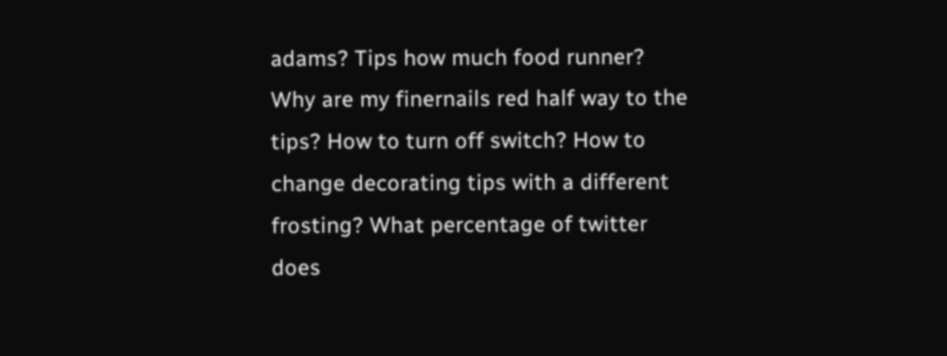adams? Tips how much food runner? Why are my finernails red half way to the tips? How to turn off switch? How to change decorating tips with a different frosting? What percentage of twitter does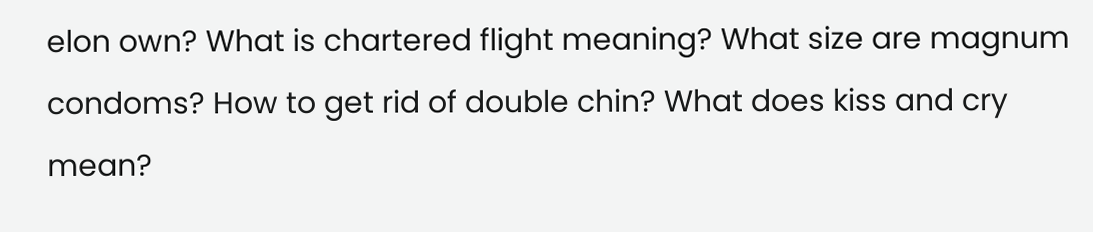elon own? What is chartered flight meaning? What size are magnum condoms? How to get rid of double chin? What does kiss and cry mean?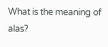What is the meaning of alas?